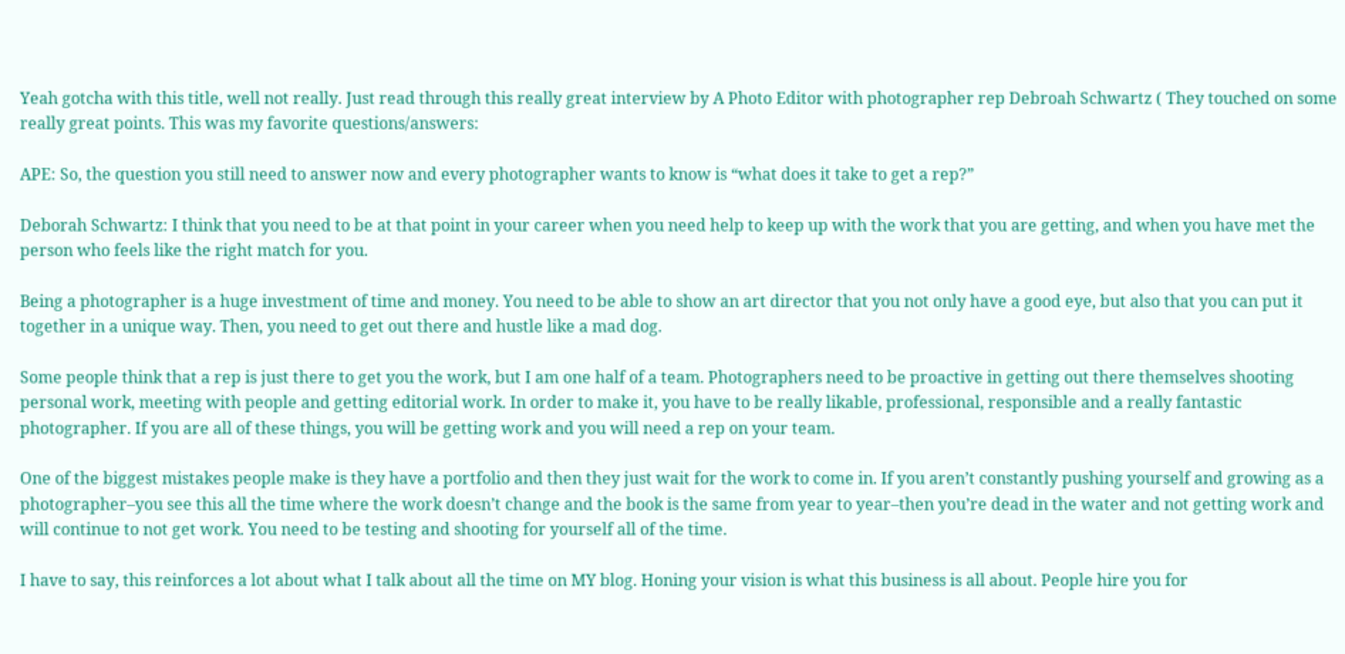Yeah gotcha with this title, well not really. Just read through this really great interview by A Photo Editor with photographer rep Debroah Schwartz ( They touched on some really great points. This was my favorite questions/answers:

APE: So, the question you still need to answer now and every photographer wants to know is “what does it take to get a rep?”

Deborah Schwartz: I think that you need to be at that point in your career when you need help to keep up with the work that you are getting, and when you have met the person who feels like the right match for you.

Being a photographer is a huge investment of time and money. You need to be able to show an art director that you not only have a good eye, but also that you can put it together in a unique way. Then, you need to get out there and hustle like a mad dog.

Some people think that a rep is just there to get you the work, but I am one half of a team. Photographers need to be proactive in getting out there themselves shooting personal work, meeting with people and getting editorial work. In order to make it, you have to be really likable, professional, responsible and a really fantastic photographer. If you are all of these things, you will be getting work and you will need a rep on your team.

One of the biggest mistakes people make is they have a portfolio and then they just wait for the work to come in. If you aren’t constantly pushing yourself and growing as a photographer–you see this all the time where the work doesn’t change and the book is the same from year to year–then you’re dead in the water and not getting work and will continue to not get work. You need to be testing and shooting for yourself all of the time.

I have to say, this reinforces a lot about what I talk about all the time on MY blog. Honing your vision is what this business is all about. People hire you for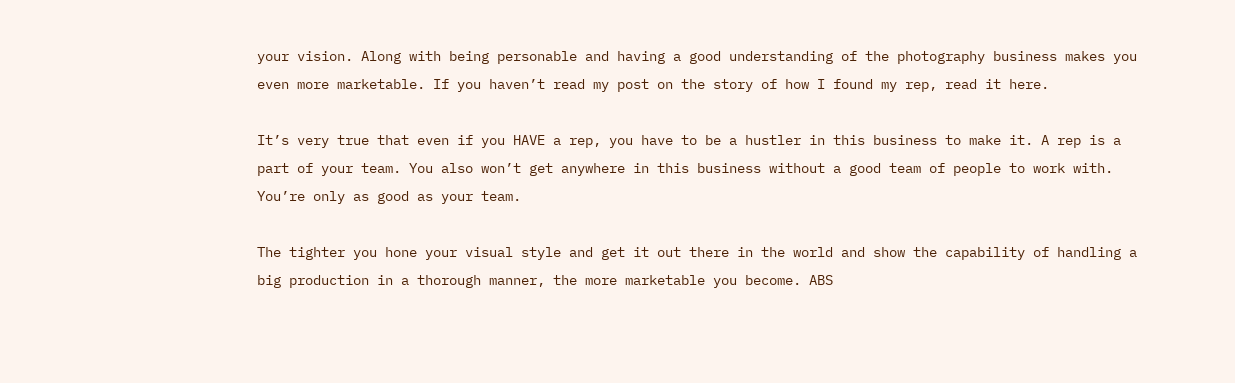your vision. Along with being personable and having a good understanding of the photography business makes you even more marketable. If you haven’t read my post on the story of how I found my rep, read it here.

It’s very true that even if you HAVE a rep, you have to be a hustler in this business to make it. A rep is a part of your team. You also won’t get anywhere in this business without a good team of people to work with. You’re only as good as your team.

The tighter you hone your visual style and get it out there in the world and show the capability of handling a big production in a thorough manner, the more marketable you become. ABS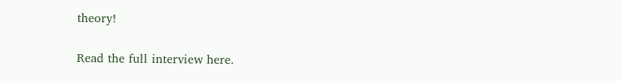theory!

Read the full interview here.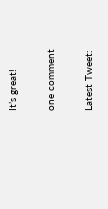It’s great!

one comment

Latest Tweet: